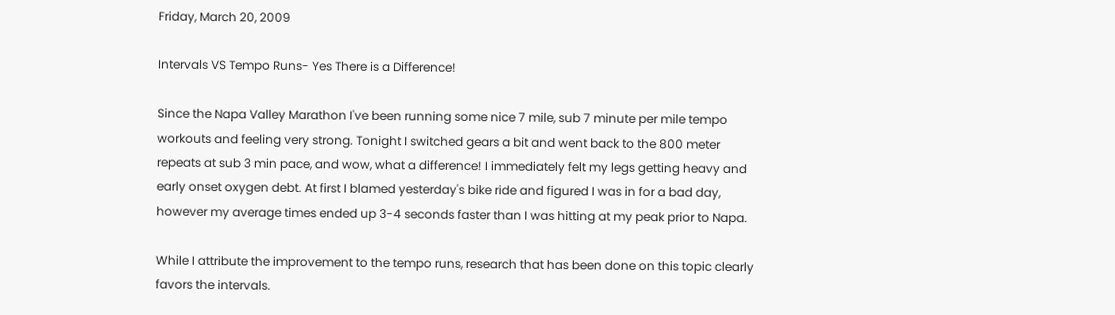Friday, March 20, 2009

Intervals VS Tempo Runs- Yes There is a Difference!

Since the Napa Valley Marathon I've been running some nice 7 mile, sub 7 minute per mile tempo workouts and feeling very strong. Tonight I switched gears a bit and went back to the 800 meter repeats at sub 3 min pace, and wow, what a difference! I immediately felt my legs getting heavy and early onset oxygen debt. At first I blamed yesterday's bike ride and figured I was in for a bad day, however my average times ended up 3-4 seconds faster than I was hitting at my peak prior to Napa.

While I attribute the improvement to the tempo runs, research that has been done on this topic clearly favors the intervals.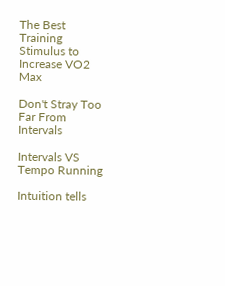The Best Training Stimulus to Increase VO2 Max

Don't Stray Too Far From Intervals

Intervals VS Tempo Running

Intuition tells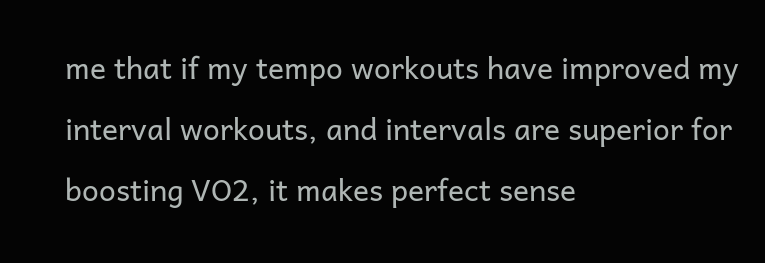me that if my tempo workouts have improved my interval workouts, and intervals are superior for boosting VO2, it makes perfect sense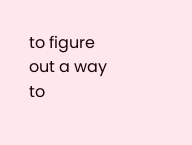to figure out a way to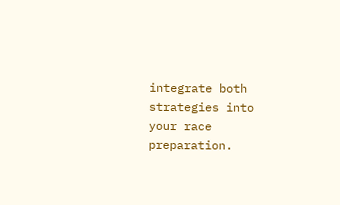integrate both strategies into your race preparation.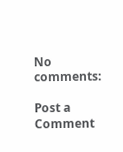No comments:

Post a Comment